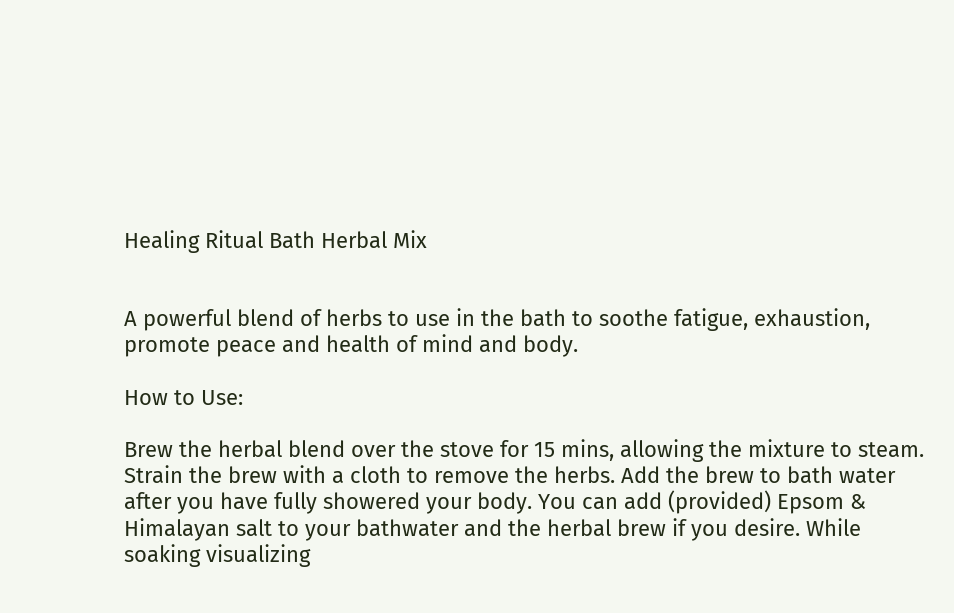Healing Ritual Bath Herbal Mix


A powerful blend of herbs to use in the bath to soothe fatigue, exhaustion, promote peace and health of mind and body.

How to Use:

Brew the herbal blend over the stove for 15 mins, allowing the mixture to steam. Strain the brew with a cloth to remove the herbs. Add the brew to bath water after you have fully showered your body. You can add (provided) Epsom & Himalayan salt to your bathwater and the herbal brew if you desire. While soaking visualizing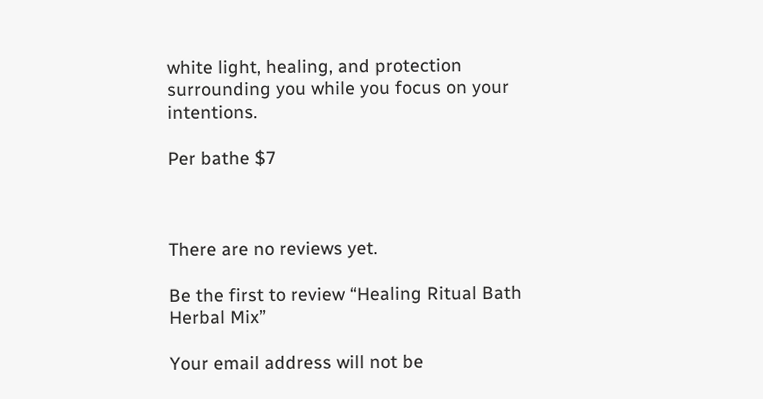white light, healing, and protection surrounding you while you focus on your intentions.

Per bathe $7



There are no reviews yet.

Be the first to review “Healing Ritual Bath Herbal Mix”

Your email address will not be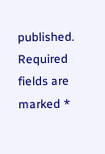published. Required fields are marked *